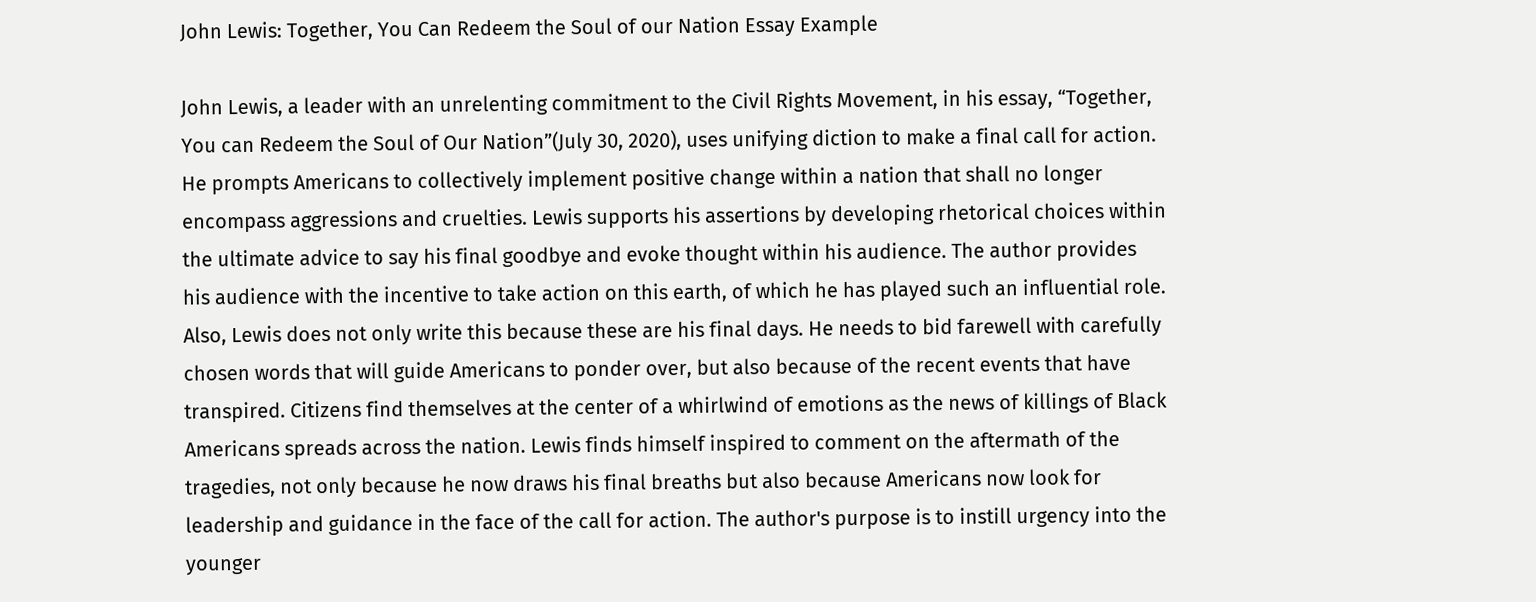John Lewis: Together, You Can Redeem the Soul of our Nation Essay Example

John Lewis, a leader with an unrelenting commitment to the Civil Rights Movement, in his essay, “Together, You can Redeem the Soul of Our Nation”(July 30, 2020), uses unifying diction to make a final call for action. He prompts Americans to collectively implement positive change within a nation that shall no longer encompass aggressions and cruelties. Lewis supports his assertions by developing rhetorical choices within the ultimate advice to say his final goodbye and evoke thought within his audience. The author provides his audience with the incentive to take action on this earth, of which he has played such an influential role. Also, Lewis does not only write this because these are his final days. He needs to bid farewell with carefully chosen words that will guide Americans to ponder over, but also because of the recent events that have transpired. Citizens find themselves at the center of a whirlwind of emotions as the news of killings of Black Americans spreads across the nation. Lewis finds himself inspired to comment on the aftermath of the tragedies, not only because he now draws his final breaths but also because Americans now look for leadership and guidance in the face of the call for action. The author's purpose is to instill urgency into the younger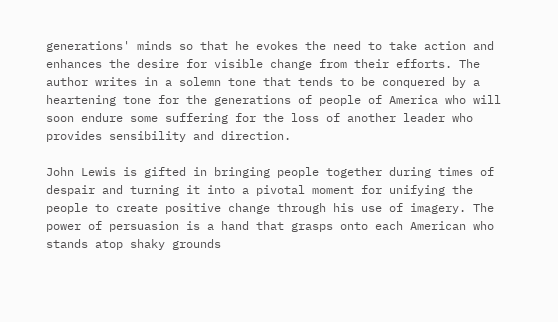generations' minds so that he evokes the need to take action and enhances the desire for visible change from their efforts. The author writes in a solemn tone that tends to be conquered by a heartening tone for the generations of people of America who will soon endure some suffering for the loss of another leader who provides sensibility and direction.

John Lewis is gifted in bringing people together during times of despair and turning it into a pivotal moment for unifying the people to create positive change through his use of imagery. The power of persuasion is a hand that grasps onto each American who stands atop shaky grounds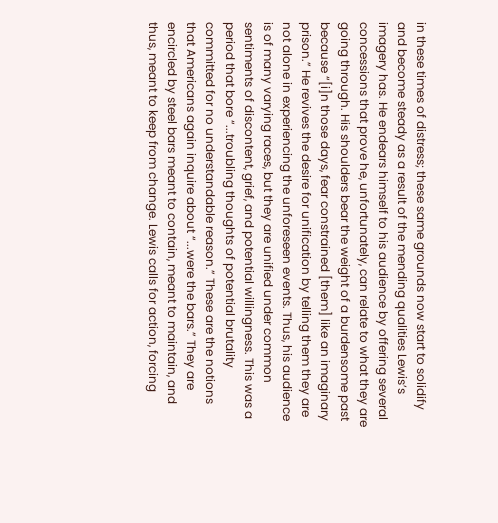in these times of distress; these same grounds now start to solidify and become steady as a result of the mending qualities Lewis’s imagery has. He endears himself to his audience by offering several concessions that prove he, unfortunately, can relate to what they are going through. His shoulders bear the weight of a burdensome past because “[i]n those days, fear constrained [them] like an imaginary prison.” He revives the desire for unification by telling them they are not alone in experiencing the unforeseen events. Thus, his audience is of many varying races, but they are unified under common sentiments of discontent, grief, and potential willingness. This was a period that bore “...troubling thoughts of potential brutality committed for no understandable reason.” These are the notions that Americans again inquire about “...were the bars.” They are encircled by steel bars meant to contain, meant to maintain, and thus, meant to keep from change. Lewis calls for action, forcing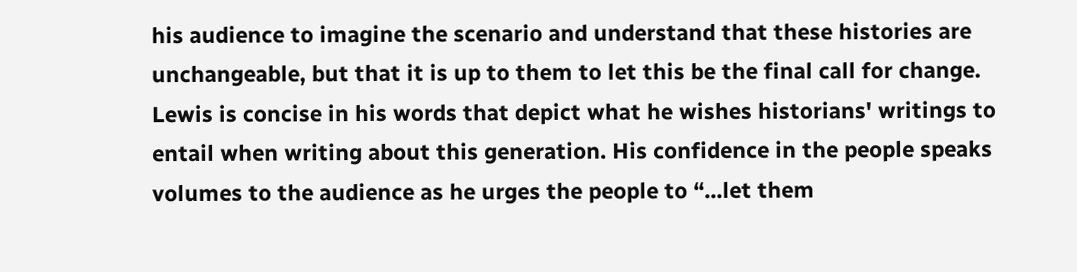his audience to imagine the scenario and understand that these histories are unchangeable, but that it is up to them to let this be the final call for change. Lewis is concise in his words that depict what he wishes historians' writings to entail when writing about this generation. His confidence in the people speaks volumes to the audience as he urges the people to “...let them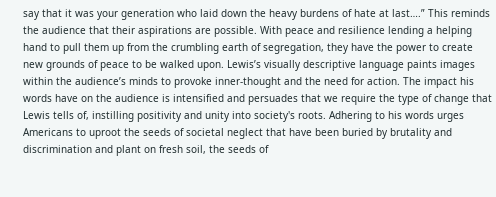say that it was your generation who laid down the heavy burdens of hate at last….” This reminds the audience that their aspirations are possible. With peace and resilience lending a helping hand to pull them up from the crumbling earth of segregation, they have the power to create new grounds of peace to be walked upon. Lewis’s visually descriptive language paints images within the audience’s minds to provoke inner-thought and the need for action. The impact his words have on the audience is intensified and persuades that we require the type of change that Lewis tells of, instilling positivity and unity into society's roots. Adhering to his words urges Americans to uproot the seeds of societal neglect that have been buried by brutality and discrimination and plant on fresh soil, the seeds of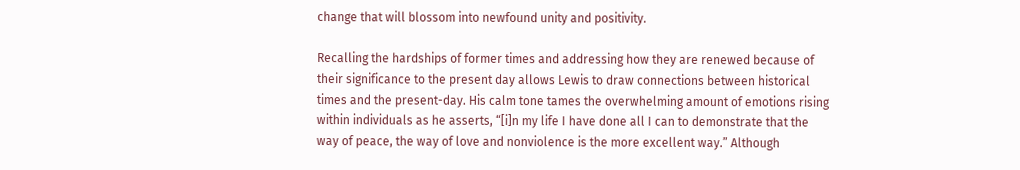change that will blossom into newfound unity and positivity.

Recalling the hardships of former times and addressing how they are renewed because of their significance to the present day allows Lewis to draw connections between historical times and the present-day. His calm tone tames the overwhelming amount of emotions rising within individuals as he asserts, “[i]n my life I have done all I can to demonstrate that the way of peace, the way of love and nonviolence is the more excellent way.” Although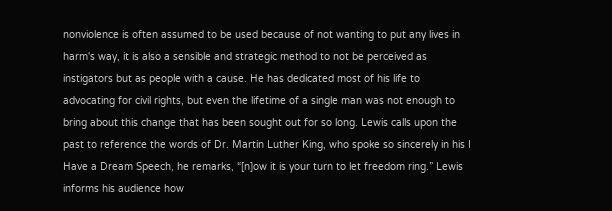nonviolence is often assumed to be used because of not wanting to put any lives in harm's way, it is also a sensible and strategic method to not be perceived as instigators but as people with a cause. He has dedicated most of his life to advocating for civil rights, but even the lifetime of a single man was not enough to bring about this change that has been sought out for so long. Lewis calls upon the past to reference the words of Dr. Martin Luther King, who spoke so sincerely in his I Have a Dream Speech, he remarks, “[n]ow it is your turn to let freedom ring.” Lewis informs his audience how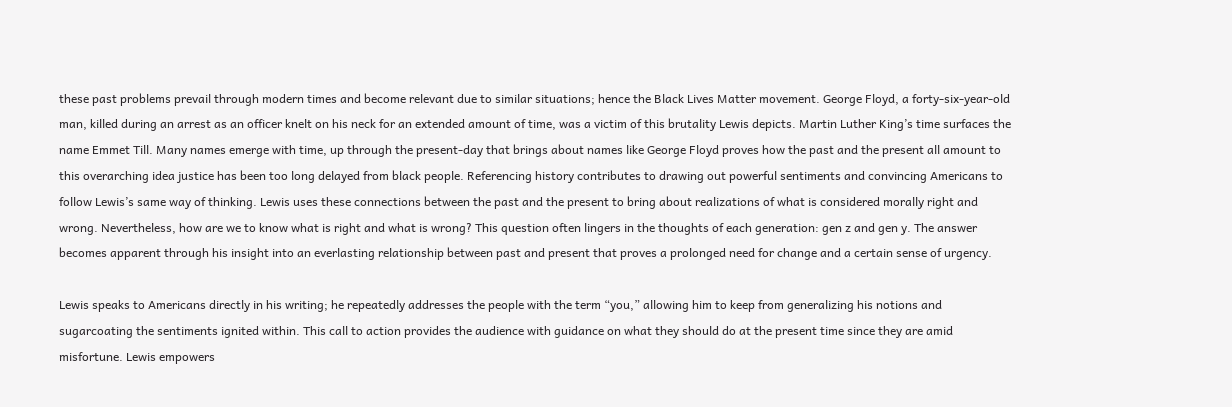these past problems prevail through modern times and become relevant due to similar situations; hence the Black Lives Matter movement. George Floyd, a forty-six-year-old man, killed during an arrest as an officer knelt on his neck for an extended amount of time, was a victim of this brutality Lewis depicts. Martin Luther King’s time surfaces the name Emmet Till. Many names emerge with time, up through the present-day that brings about names like George Floyd proves how the past and the present all amount to this overarching idea justice has been too long delayed from black people. Referencing history contributes to drawing out powerful sentiments and convincing Americans to follow Lewis’s same way of thinking. Lewis uses these connections between the past and the present to bring about realizations of what is considered morally right and wrong. Nevertheless, how are we to know what is right and what is wrong? This question often lingers in the thoughts of each generation: gen z and gen y. The answer becomes apparent through his insight into an everlasting relationship between past and present that proves a prolonged need for change and a certain sense of urgency.

Lewis speaks to Americans directly in his writing; he repeatedly addresses the people with the term “you,” allowing him to keep from generalizing his notions and sugarcoating the sentiments ignited within. This call to action provides the audience with guidance on what they should do at the present time since they are amid misfortune. Lewis empowers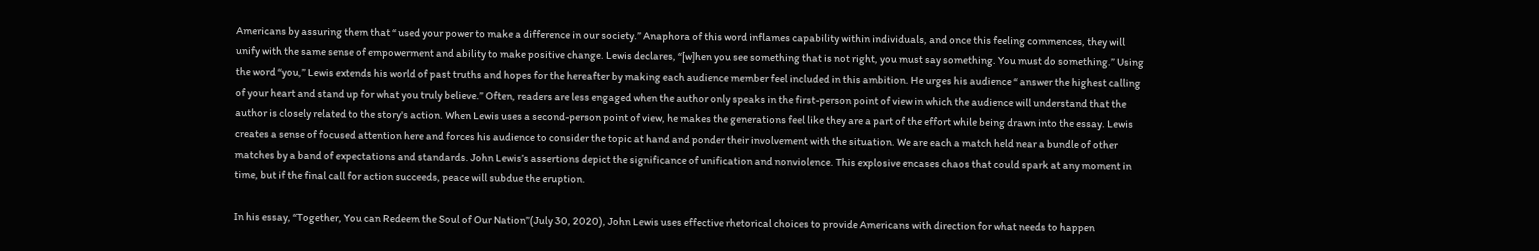Americans by assuring them that “ used your power to make a difference in our society.” Anaphora of this word inflames capability within individuals, and once this feeling commences, they will unify with the same sense of empowerment and ability to make positive change. Lewis declares, “[w]hen you see something that is not right, you must say something. You must do something.” Using the word “you,” Lewis extends his world of past truths and hopes for the hereafter by making each audience member feel included in this ambition. He urges his audience “ answer the highest calling of your heart and stand up for what you truly believe.” Often, readers are less engaged when the author only speaks in the first-person point of view in which the audience will understand that the author is closely related to the story's action. When Lewis uses a second-person point of view, he makes the generations feel like they are a part of the effort while being drawn into the essay. Lewis creates a sense of focused attention here and forces his audience to consider the topic at hand and ponder their involvement with the situation. We are each a match held near a bundle of other matches by a band of expectations and standards. John Lewis’s assertions depict the significance of unification and nonviolence. This explosive encases chaos that could spark at any moment in time, but if the final call for action succeeds, peace will subdue the eruption.

In his essay, “Together, You can Redeem the Soul of Our Nation”(July 30, 2020), John Lewis uses effective rhetorical choices to provide Americans with direction for what needs to happen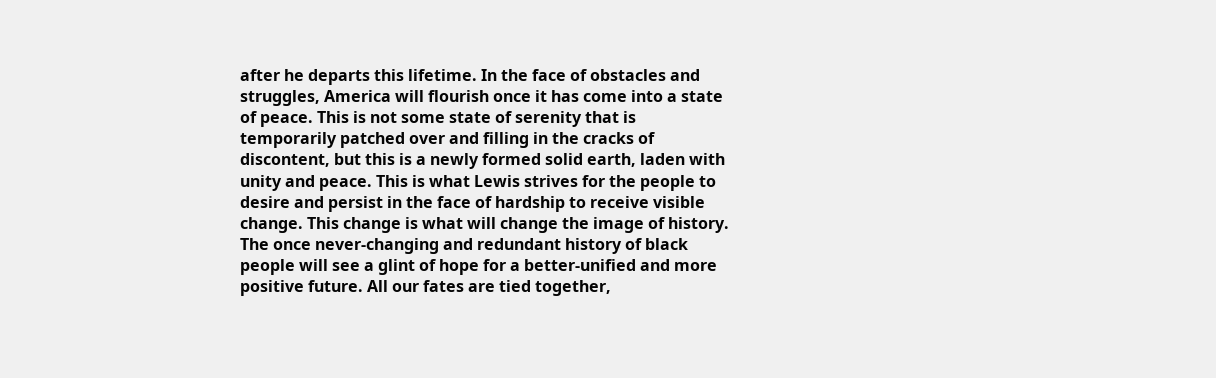after he departs this lifetime. In the face of obstacles and struggles, America will flourish once it has come into a state of peace. This is not some state of serenity that is temporarily patched over and filling in the cracks of discontent, but this is a newly formed solid earth, laden with unity and peace. This is what Lewis strives for the people to desire and persist in the face of hardship to receive visible change. This change is what will change the image of history. The once never-changing and redundant history of black people will see a glint of hope for a better-unified and more positive future. All our fates are tied together,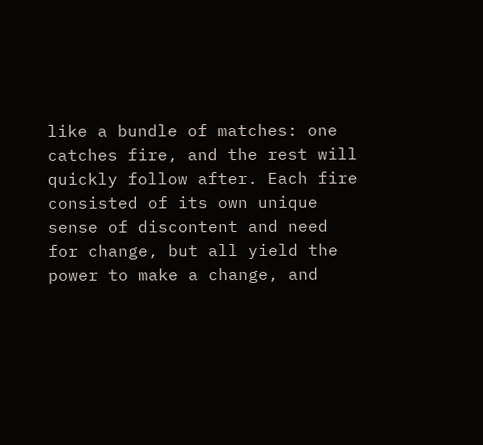like a bundle of matches: one catches fire, and the rest will quickly follow after. Each fire consisted of its own unique sense of discontent and need for change, but all yield the power to make a change, and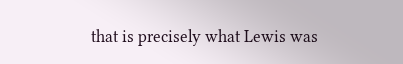that is precisely what Lewis was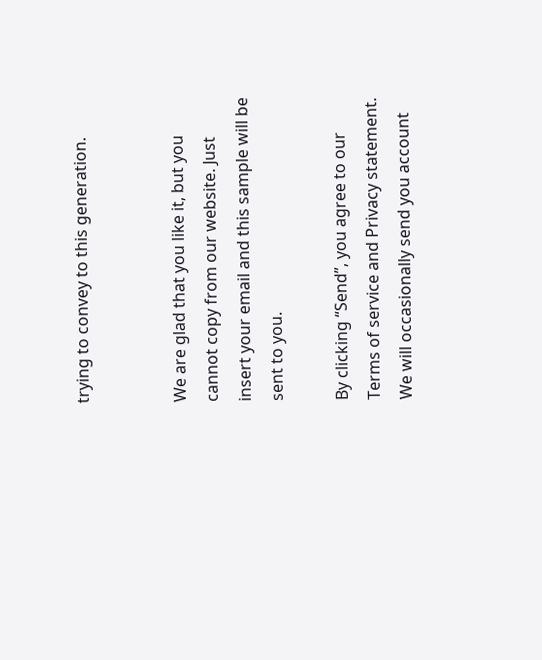trying to convey to this generation.


We are glad that you like it, but you cannot copy from our website. Just insert your email and this sample will be sent to you.

By clicking “Send”, you agree to our Terms of service and Privacy statement. We will occasionally send you account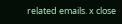related emails. x close